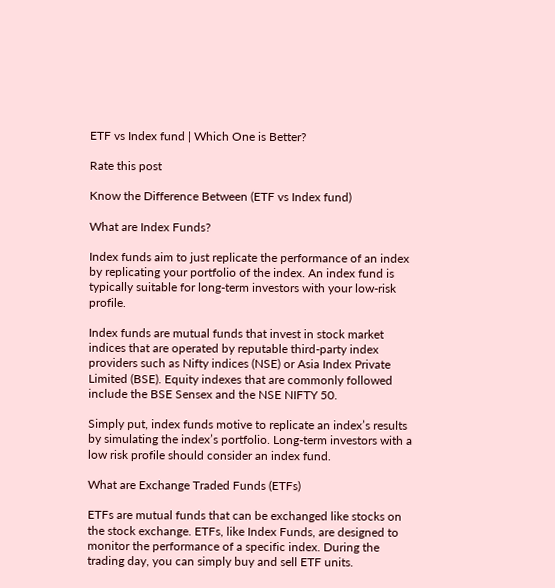ETF vs Index fund | Which One is Better?

Rate this post

Know the Difference Between (ETF vs Index fund)

What are Index Funds?

Index funds aim to just replicate the performance of an index by replicating your portfolio of the index. An index fund is typically suitable for long-term investors with your low-risk profile.

Index funds are mutual funds that invest in stock market indices that are operated by reputable third-party index providers such as Nifty indices (NSE) or Asia Index Private Limited (BSE). Equity indexes that are commonly followed include the BSE Sensex and the NSE NIFTY 50.

Simply put, index funds motive to replicate an index’s results by simulating the index’s portfolio. Long-term investors with a low risk profile should consider an index fund.

What are Exchange Traded Funds (ETFs)

ETFs are mutual funds that can be exchanged like stocks on the stock exchange. ETFs, like Index Funds, are designed to monitor the performance of a specific index. During the trading day, you can simply buy and sell ETF units.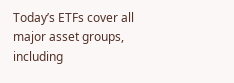Today’s ETFs cover all major asset groups, including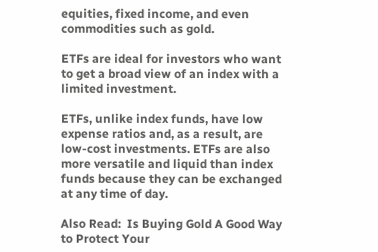equities, fixed income, and even commodities such as gold.

ETFs are ideal for investors who want to get a broad view of an index with a limited investment.

ETFs, unlike index funds, have low expense ratios and, as a result, are low-cost investments. ETFs are also more versatile and liquid than index funds because they can be exchanged at any time of day.

Also Read:  Is Buying Gold A Good Way to Protect Your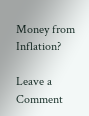Money from Inflation?

Leave a Comment